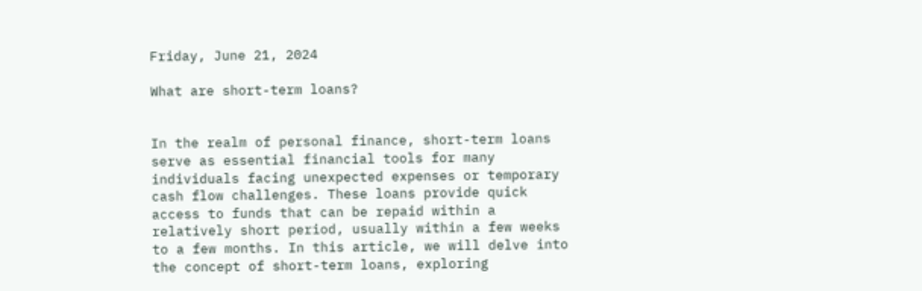Friday, June 21, 2024

What are short-term loans?


In the realm of personal finance, short-term loans serve as essential financial tools for many individuals facing unexpected expenses or temporary cash flow challenges. These loans provide quick access to funds that can be repaid within a relatively short period, usually within a few weeks to a few months. In this article, we will delve into the concept of short-term loans, exploring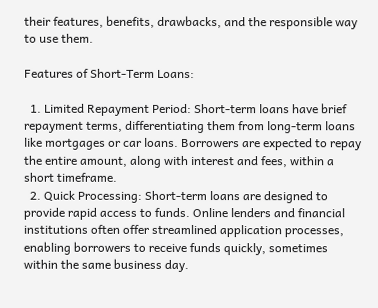their features, benefits, drawbacks, and the responsible way to use them.

Features of Short-Term Loans:

  1. Limited Repayment Period: Short-term loans have brief repayment terms, differentiating them from long-term loans like mortgages or car loans. Borrowers are expected to repay the entire amount, along with interest and fees, within a short timeframe.
  2. Quick Processing: Short-term loans are designed to provide rapid access to funds. Online lenders and financial institutions often offer streamlined application processes, enabling borrowers to receive funds quickly, sometimes within the same business day.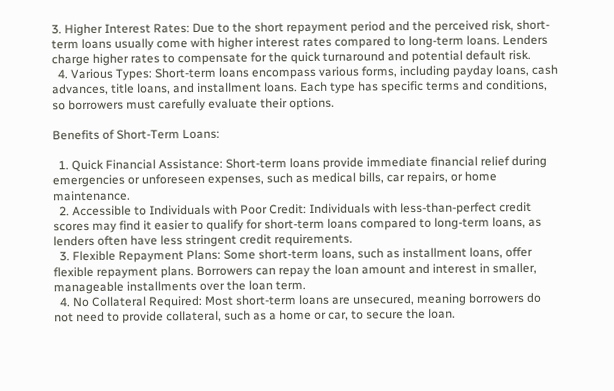3. Higher Interest Rates: Due to the short repayment period and the perceived risk, short-term loans usually come with higher interest rates compared to long-term loans. Lenders charge higher rates to compensate for the quick turnaround and potential default risk.
  4. Various Types: Short-term loans encompass various forms, including payday loans, cash advances, title loans, and installment loans. Each type has specific terms and conditions, so borrowers must carefully evaluate their options.

Benefits of Short-Term Loans:

  1. Quick Financial Assistance: Short-term loans provide immediate financial relief during emergencies or unforeseen expenses, such as medical bills, car repairs, or home maintenance.
  2. Accessible to Individuals with Poor Credit: Individuals with less-than-perfect credit scores may find it easier to qualify for short-term loans compared to long-term loans, as lenders often have less stringent credit requirements.
  3. Flexible Repayment Plans: Some short-term loans, such as installment loans, offer flexible repayment plans. Borrowers can repay the loan amount and interest in smaller, manageable installments over the loan term.
  4. No Collateral Required: Most short-term loans are unsecured, meaning borrowers do not need to provide collateral, such as a home or car, to secure the loan.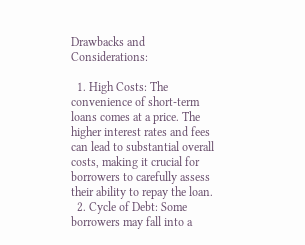Drawbacks and Considerations:

  1. High Costs: The convenience of short-term loans comes at a price. The higher interest rates and fees can lead to substantial overall costs, making it crucial for borrowers to carefully assess their ability to repay the loan.
  2. Cycle of Debt: Some borrowers may fall into a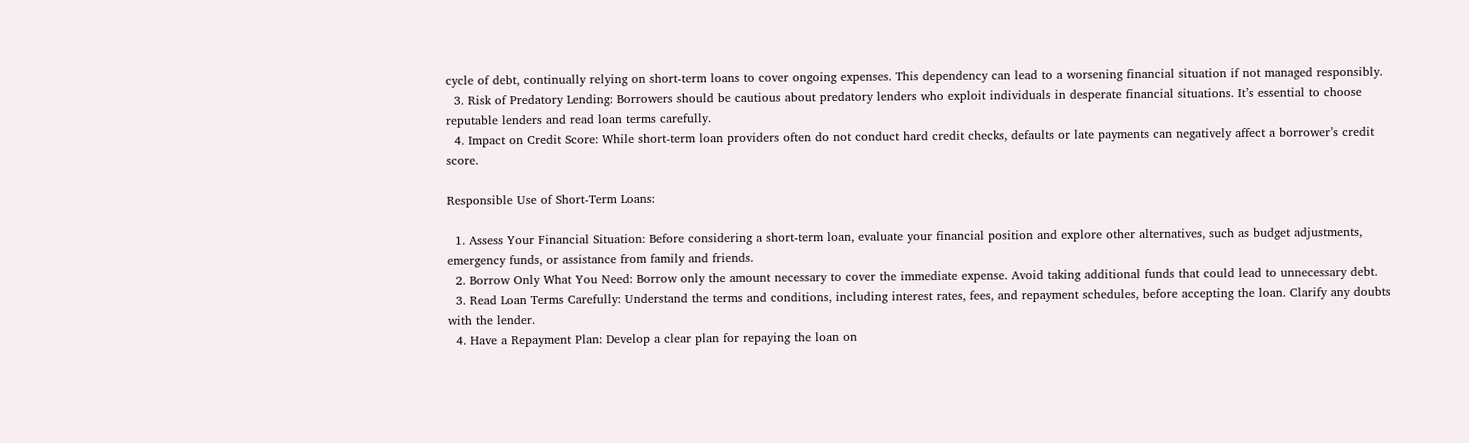cycle of debt, continually relying on short-term loans to cover ongoing expenses. This dependency can lead to a worsening financial situation if not managed responsibly.
  3. Risk of Predatory Lending: Borrowers should be cautious about predatory lenders who exploit individuals in desperate financial situations. It’s essential to choose reputable lenders and read loan terms carefully.
  4. Impact on Credit Score: While short-term loan providers often do not conduct hard credit checks, defaults or late payments can negatively affect a borrower’s credit score.

Responsible Use of Short-Term Loans:

  1. Assess Your Financial Situation: Before considering a short-term loan, evaluate your financial position and explore other alternatives, such as budget adjustments, emergency funds, or assistance from family and friends.
  2. Borrow Only What You Need: Borrow only the amount necessary to cover the immediate expense. Avoid taking additional funds that could lead to unnecessary debt.
  3. Read Loan Terms Carefully: Understand the terms and conditions, including interest rates, fees, and repayment schedules, before accepting the loan. Clarify any doubts with the lender.
  4. Have a Repayment Plan: Develop a clear plan for repaying the loan on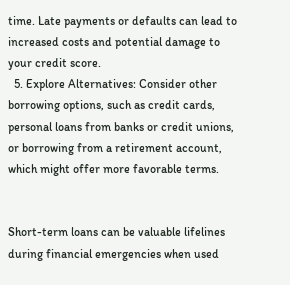time. Late payments or defaults can lead to increased costs and potential damage to your credit score.
  5. Explore Alternatives: Consider other borrowing options, such as credit cards, personal loans from banks or credit unions, or borrowing from a retirement account, which might offer more favorable terms.


Short-term loans can be valuable lifelines during financial emergencies when used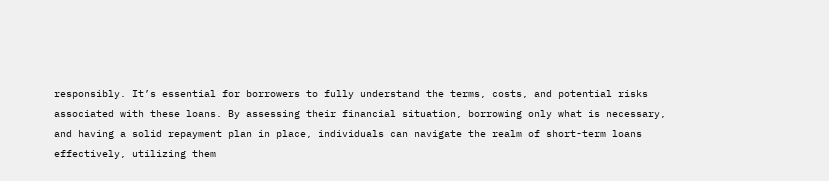responsibly. It’s essential for borrowers to fully understand the terms, costs, and potential risks associated with these loans. By assessing their financial situation, borrowing only what is necessary, and having a solid repayment plan in place, individuals can navigate the realm of short-term loans effectively, utilizing them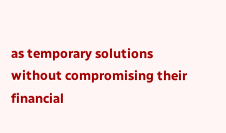as temporary solutions without compromising their financial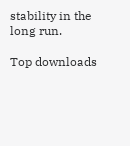stability in the long run.

Top downloads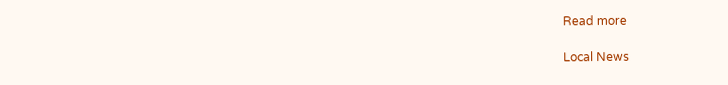Read more

Local News